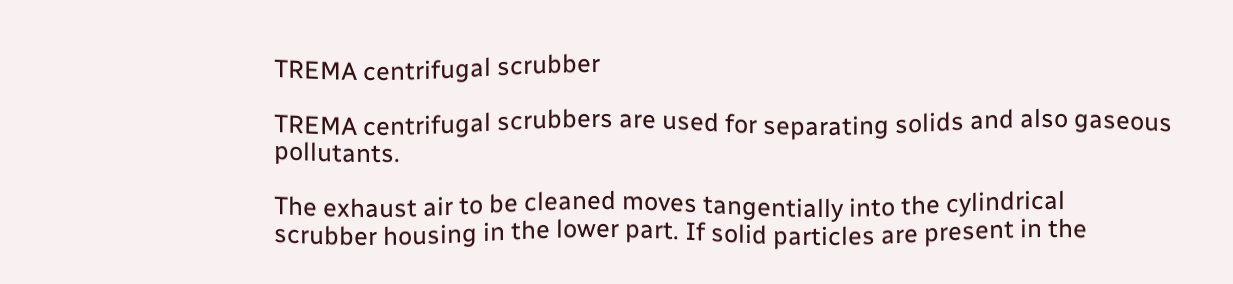TREMA centrifugal scrubber

TREMA centrifugal scrubbers are used for separating solids and also gaseous pollutants.

The exhaust air to be cleaned moves tangentially into the cylindrical scrubber housing in the lower part. If solid particles are present in the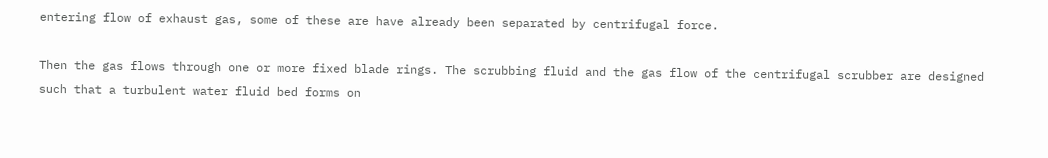entering flow of exhaust gas, some of these are have already been separated by centrifugal force.

Then the gas flows through one or more fixed blade rings. The scrubbing fluid and the gas flow of the centrifugal scrubber are designed such that a turbulent water fluid bed forms on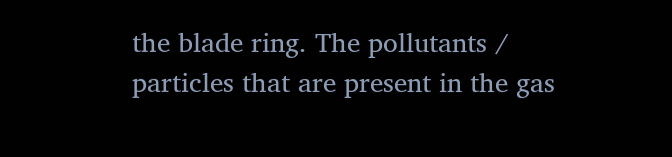the blade ring. The pollutants / particles that are present in the gas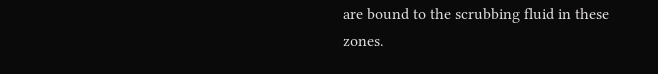are bound to the scrubbing fluid in these zones.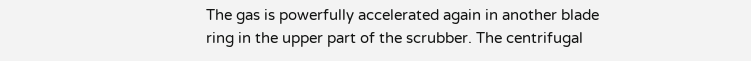The gas is powerfully accelerated again in another blade ring in the upper part of the scrubber. The centrifugal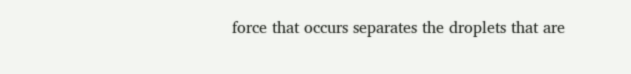force that occurs separates the droplets that are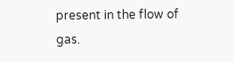present in the flow of gas.